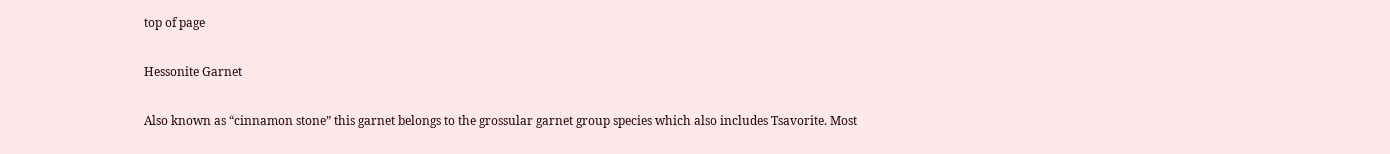top of page

Hessonite Garnet

Also known as “cinnamon stone” this garnet belongs to the grossular garnet group species which also includes Tsavorite. Most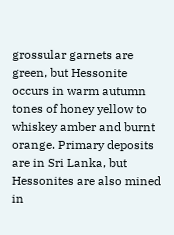grossular garnets are green, but Hessonite occurs in warm autumn tones of honey yellow to whiskey amber and burnt orange. Primary deposits are in Sri Lanka, but Hessonites are also mined in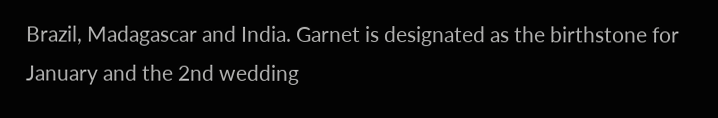Brazil, Madagascar and India. Garnet is designated as the birthstone for January and the 2nd wedding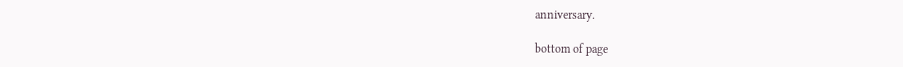anniversary.

bottom of page